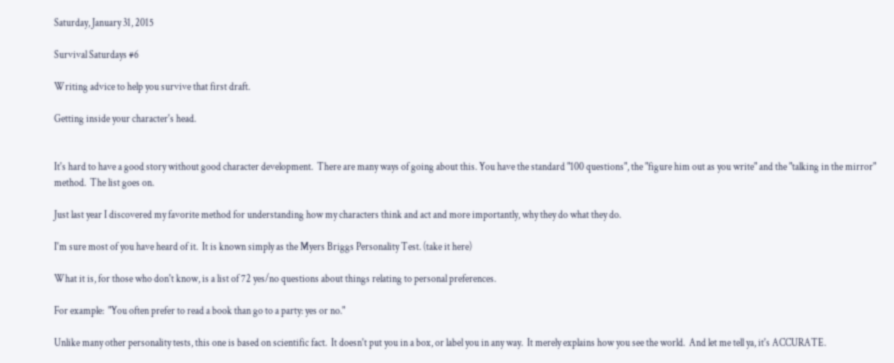Saturday, January 31, 2015

Survival Saturdays #6

Writing advice to help you survive that first draft.

Getting inside your character's head.


It's hard to have a good story without good character development.  There are many ways of going about this. You have the standard "100 questions", the "figure him out as you write" and the "talking in the mirror" method.  The list goes on.

Just last year I discovered my favorite method for understanding how my characters think and act and more importantly, why they do what they do.

I'm sure most of you have heard of it.  It is known simply as the Myers Briggs Personality Test. (take it here)

What it is, for those who don't know, is a list of 72 yes/no questions about things relating to personal preferences.

For example:  "You often prefer to read a book than go to a party: yes or no."

Unlike many other personality tests, this one is based on scientific fact.  It doesn't put you in a box, or label you in any way.  It merely explains how you see the world.  And let me tell ya, it's ACCURATE.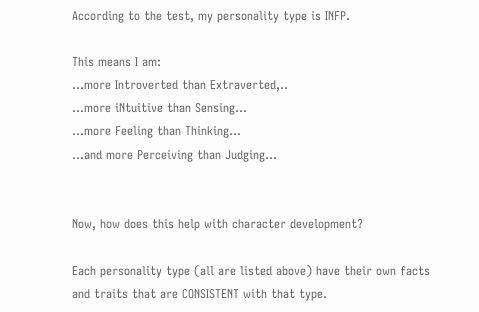According to the test, my personality type is INFP.

This means I am:
...more Introverted than Extraverted,..
...more iNtuitive than Sensing...
...more Feeling than Thinking...
...and more Perceiving than Judging...


Now, how does this help with character development?

Each personality type (all are listed above) have their own facts and traits that are CONSISTENT with that type.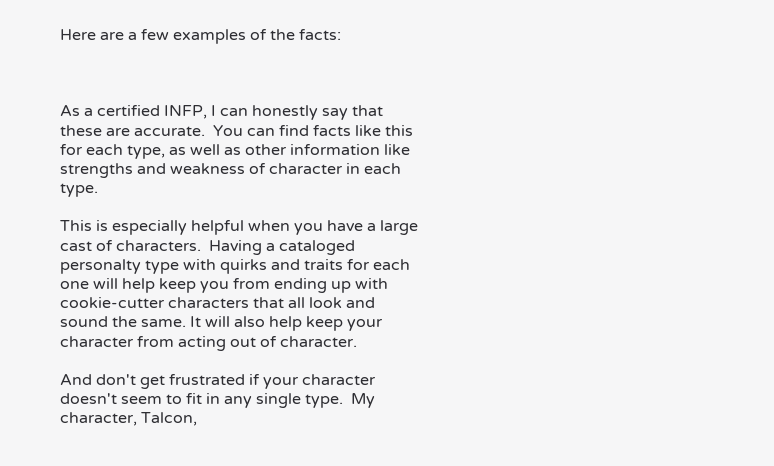Here are a few examples of the facts:



As a certified INFP, I can honestly say that these are accurate.  You can find facts like this for each type, as well as other information like strengths and weakness of character in each type.

This is especially helpful when you have a large cast of characters.  Having a cataloged personalty type with quirks and traits for each one will help keep you from ending up with cookie-cutter characters that all look and sound the same. It will also help keep your character from acting out of character.

And don't get frustrated if your character doesn't seem to fit in any single type.  My character, Talcon,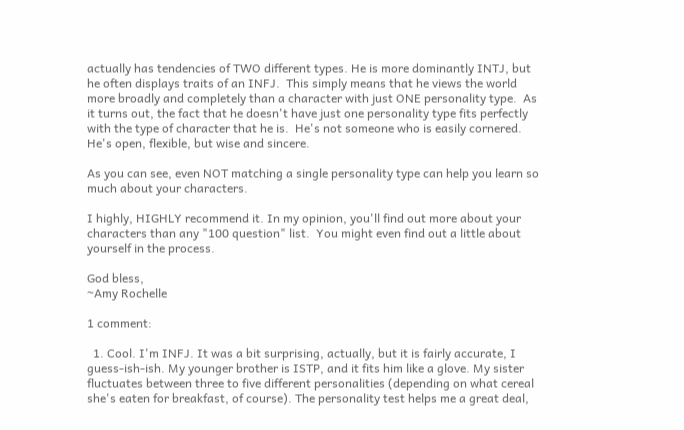actually has tendencies of TWO different types. He is more dominantly INTJ, but he often displays traits of an INFJ.  This simply means that he views the world more broadly and completely than a character with just ONE personality type.  As it turns out, the fact that he doesn't have just one personality type fits perfectly with the type of character that he is.  He's not someone who is easily cornered.  He's open, flexible, but wise and sincere.

As you can see, even NOT matching a single personality type can help you learn so much about your characters.

I highly, HIGHLY recommend it. In my opinion, you'll find out more about your characters than any "100 question" list.  You might even find out a little about yourself in the process.

God bless,
~Amy Rochelle

1 comment:

  1. Cool. I'm INFJ. It was a bit surprising, actually, but it is fairly accurate, I guess-ish-ish. My younger brother is ISTP, and it fits him like a glove. My sister fluctuates between three to five different personalities (depending on what cereal she's eaten for breakfast, of course). The personality test helps me a great deal,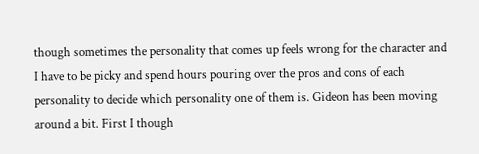though sometimes the personality that comes up feels wrong for the character and I have to be picky and spend hours pouring over the pros and cons of each personality to decide which personality one of them is. Gideon has been moving around a bit. First I though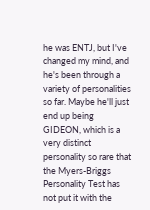he was ENTJ, but I've changed my mind, and he's been through a variety of personalities so far. Maybe he'll just end up being GIDEON, which is a very distinct personality so rare that the Myers-Briggs Personality Test has not put it with the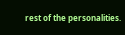rest of the personalities.